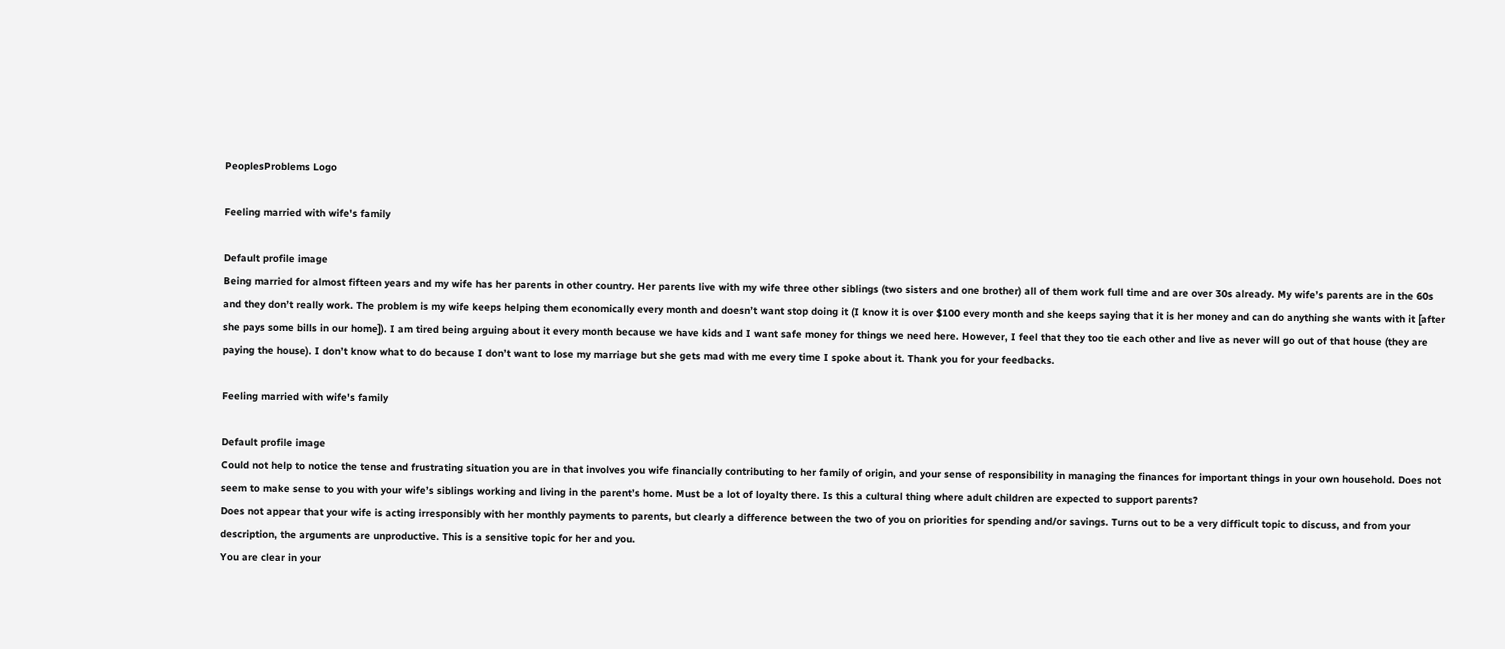PeoplesProblems Logo

Feeling married with wife's family

Default profile image
Being married for almost fifteen years and my wife has her parents in other country. Her parents live with my wife three other siblings (two sisters and one brother) all of them work full time and are over 30s already. My wife’s parents are in the 60s and they don’t really work. The problem is my wife keeps helping them economically every month and doesn’t want stop doing it (I know it is over $100 every month and she keeps saying that it is her money and can do anything she wants with it [after she pays some bills in our home]). I am tired being arguing about it every month because we have kids and I want safe money for things we need here. However, I feel that they too tie each other and live as never will go out of that house (they are paying the house). I don’t know what to do because I don’t want to lose my marriage but she gets mad with me every time I spoke about it. Thank you for your feedbacks.

Feeling married with wife's family

Default profile image
Could not help to notice the tense and frustrating situation you are in that involves you wife financially contributing to her family of origin, and your sense of responsibility in managing the finances for important things in your own household. Does not seem to make sense to you with your wife’s siblings working and living in the parent’s home. Must be a lot of loyalty there. Is this a cultural thing where adult children are expected to support parents?
Does not appear that your wife is acting irresponsibly with her monthly payments to parents, but clearly a difference between the two of you on priorities for spending and/or savings. Turns out to be a very difficult topic to discuss, and from your description, the arguments are unproductive. This is a sensitive topic for her and you.
You are clear in your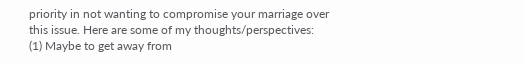priority in not wanting to compromise your marriage over this issue. Here are some of my thoughts/perspectives:
(1) Maybe to get away from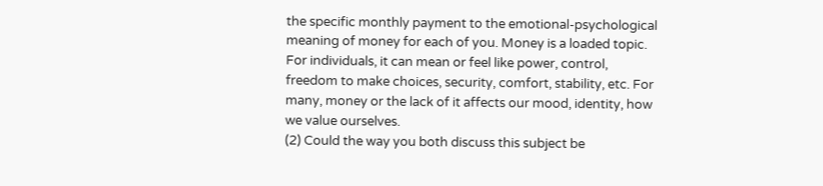the specific monthly payment to the emotional-psychological meaning of money for each of you. Money is a loaded topic. For individuals, it can mean or feel like power, control, freedom to make choices, security, comfort, stability, etc. For many, money or the lack of it affects our mood, identity, how we value ourselves.
(2) Could the way you both discuss this subject be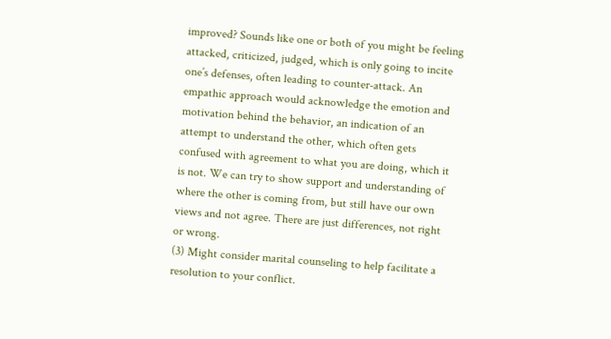improved? Sounds like one or both of you might be feeling attacked, criticized, judged, which is only going to incite one’s defenses, often leading to counter-attack. An empathic approach would acknowledge the emotion and motivation behind the behavior, an indication of an attempt to understand the other, which often gets confused with agreement to what you are doing, which it is not. We can try to show support and understanding of where the other is coming from, but still have our own views and not agree. There are just differences, not right or wrong.
(3) Might consider marital counseling to help facilitate a resolution to your conflict.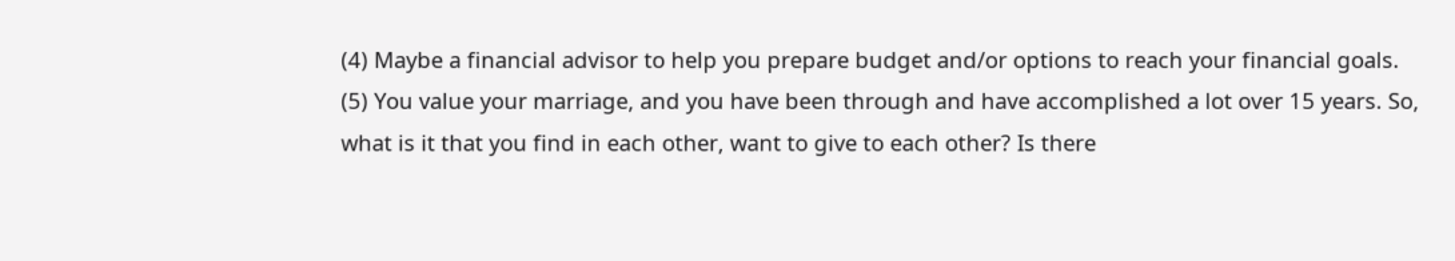(4) Maybe a financial advisor to help you prepare budget and/or options to reach your financial goals.
(5) You value your marriage, and you have been through and have accomplished a lot over 15 years. So, what is it that you find in each other, want to give to each other? Is there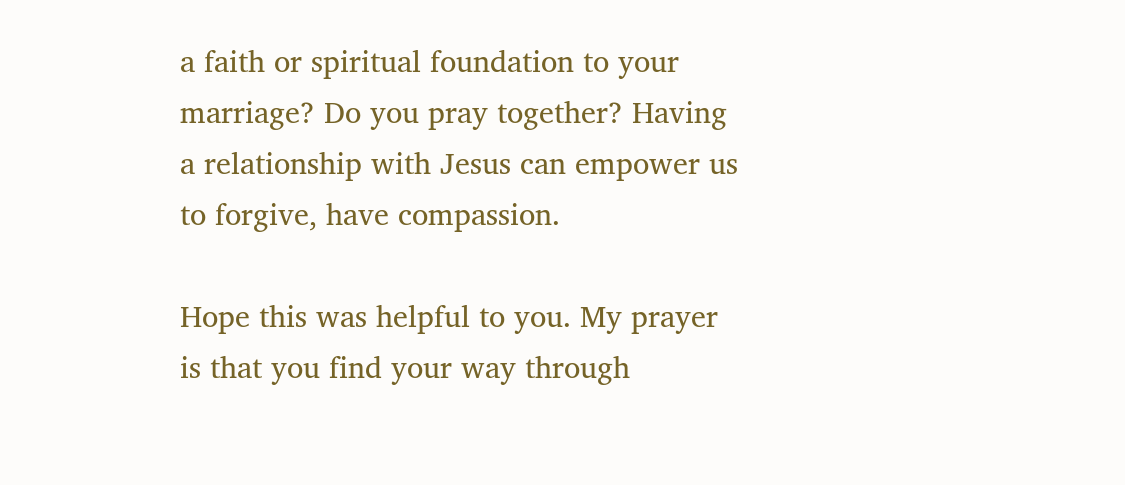a faith or spiritual foundation to your marriage? Do you pray together? Having a relationship with Jesus can empower us to forgive, have compassion.

Hope this was helpful to you. My prayer is that you find your way through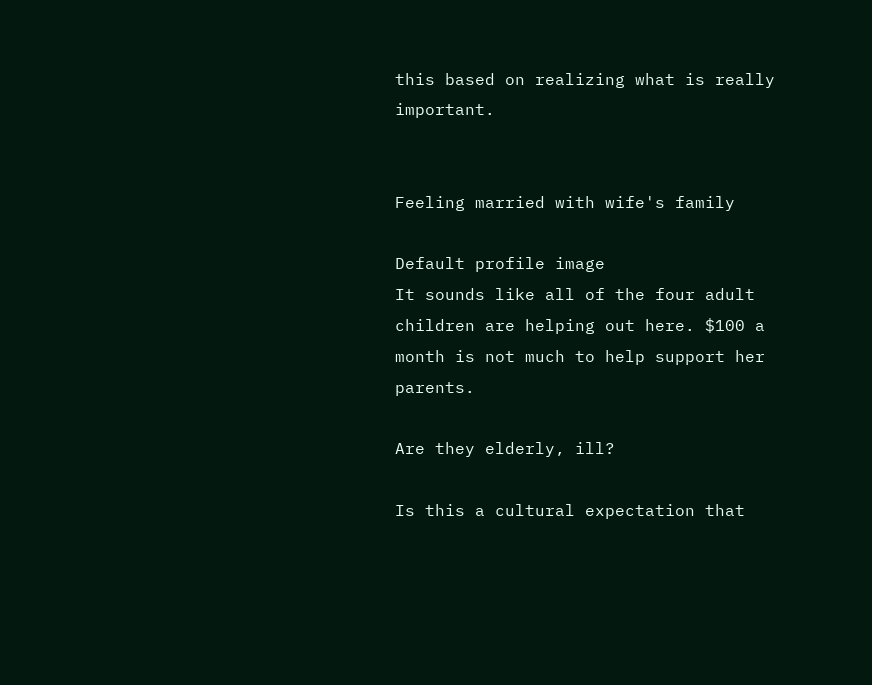this based on realizing what is really important.


Feeling married with wife's family

Default profile image
It sounds like all of the four adult children are helping out here. $100 a month is not much to help support her parents.

Are they elderly, ill?

Is this a cultural expectation that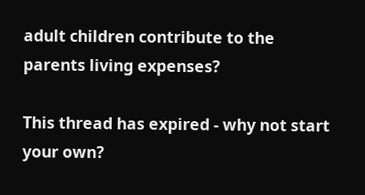adult children contribute to the parents living expenses?

This thread has expired - why not start your own?